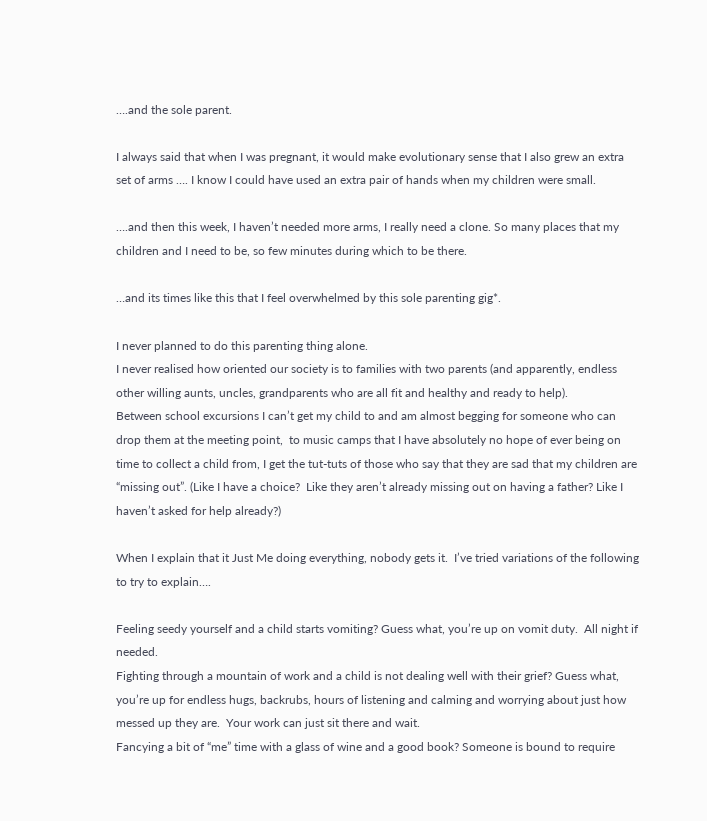….and the sole parent.

I always said that when I was pregnant, it would make evolutionary sense that I also grew an extra set of arms …. I know I could have used an extra pair of hands when my children were small.

….and then this week, I haven’t needed more arms, I really need a clone. So many places that my children and I need to be, so few minutes during which to be there.

…and its times like this that I feel overwhelmed by this sole parenting gig*.

I never planned to do this parenting thing alone.
I never realised how oriented our society is to families with two parents (and apparently, endless other willing aunts, uncles, grandparents who are all fit and healthy and ready to help).
Between school excursions I can’t get my child to and am almost begging for someone who can drop them at the meeting point,  to music camps that I have absolutely no hope of ever being on time to collect a child from, I get the tut-tuts of those who say that they are sad that my children are “missing out”. (Like I have a choice?  Like they aren’t already missing out on having a father? Like I haven’t asked for help already?)

When I explain that it Just Me doing everything, nobody gets it.  I’ve tried variations of the following to try to explain….

Feeling seedy yourself and a child starts vomiting? Guess what, you’re up on vomit duty.  All night if needed.
Fighting through a mountain of work and a child is not dealing well with their grief? Guess what, you’re up for endless hugs, backrubs, hours of listening and calming and worrying about just how messed up they are.  Your work can just sit there and wait.
Fancying a bit of “me” time with a glass of wine and a good book? Someone is bound to require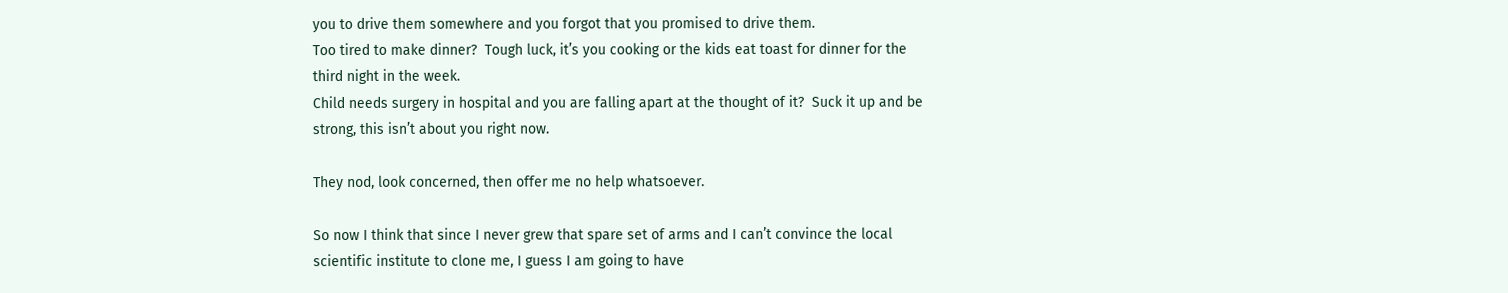you to drive them somewhere and you forgot that you promised to drive them.
Too tired to make dinner?  Tough luck, it’s you cooking or the kids eat toast for dinner for the third night in the week.
Child needs surgery in hospital and you are falling apart at the thought of it?  Suck it up and be strong, this isn’t about you right now.

They nod, look concerned, then offer me no help whatsoever.

So now I think that since I never grew that spare set of arms and I can’t convince the local scientific institute to clone me, I guess I am going to have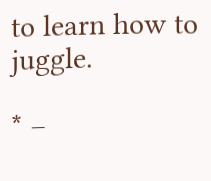to learn how to juggle.

* –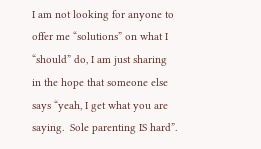I am not looking for anyone to offer me “solutions” on what I “should” do, I am just sharing in the hope that someone else says “yeah, I get what you are saying.  Sole parenting IS hard”.